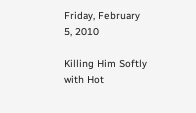Friday, February 5, 2010

Killing Him Softly with Hot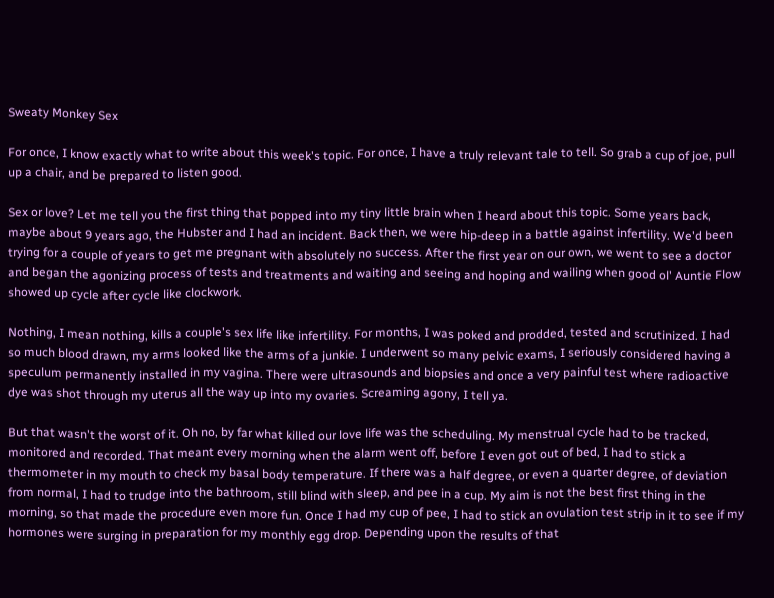Sweaty Monkey Sex

For once, I know exactly what to write about this week's topic. For once, I have a truly relevant tale to tell. So grab a cup of joe, pull up a chair, and be prepared to listen good.

Sex or love? Let me tell you the first thing that popped into my tiny little brain when I heard about this topic. Some years back, maybe about 9 years ago, the Hubster and I had an incident. Back then, we were hip-deep in a battle against infertility. We'd been trying for a couple of years to get me pregnant with absolutely no success. After the first year on our own, we went to see a doctor and began the agonizing process of tests and treatments and waiting and seeing and hoping and wailing when good ol' Auntie Flow showed up cycle after cycle like clockwork.

Nothing, I mean nothing, kills a couple's sex life like infertility. For months, I was poked and prodded, tested and scrutinized. I had so much blood drawn, my arms looked like the arms of a junkie. I underwent so many pelvic exams, I seriously considered having a speculum permanently installed in my vagina. There were ultrasounds and biopsies and once a very painful test where radioactive dye was shot through my uterus all the way up into my ovaries. Screaming agony, I tell ya.

But that wasn't the worst of it. Oh no, by far what killed our love life was the scheduling. My menstrual cycle had to be tracked, monitored and recorded. That meant every morning when the alarm went off, before I even got out of bed, I had to stick a thermometer in my mouth to check my basal body temperature. If there was a half degree, or even a quarter degree, of deviation from normal, I had to trudge into the bathroom, still blind with sleep, and pee in a cup. My aim is not the best first thing in the morning, so that made the procedure even more fun. Once I had my cup of pee, I had to stick an ovulation test strip in it to see if my hormones were surging in preparation for my monthly egg drop. Depending upon the results of that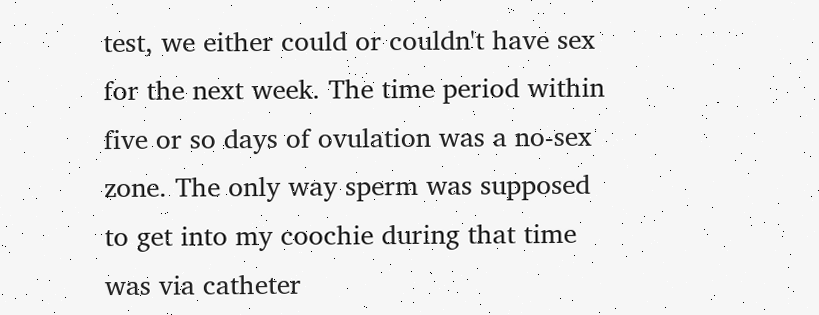test, we either could or couldn't have sex for the next week. The time period within five or so days of ovulation was a no-sex zone. The only way sperm was supposed to get into my coochie during that time was via catheter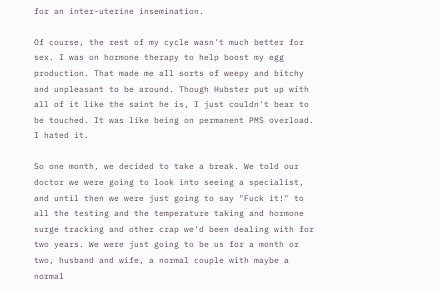for an inter-uterine insemination.

Of course, the rest of my cycle wasn't much better for sex. I was on hormone therapy to help boost my egg production. That made me all sorts of weepy and bitchy and unpleasant to be around. Though Hubster put up with all of it like the saint he is, I just couldn't bear to be touched. It was like being on permanent PMS overload. I hated it.

So one month, we decided to take a break. We told our doctor we were going to look into seeing a specialist, and until then we were just going to say "Fuck it!" to all the testing and the temperature taking and hormone surge tracking and other crap we'd been dealing with for two years. We were just going to be us for a month or two, husband and wife, a normal couple with maybe a normal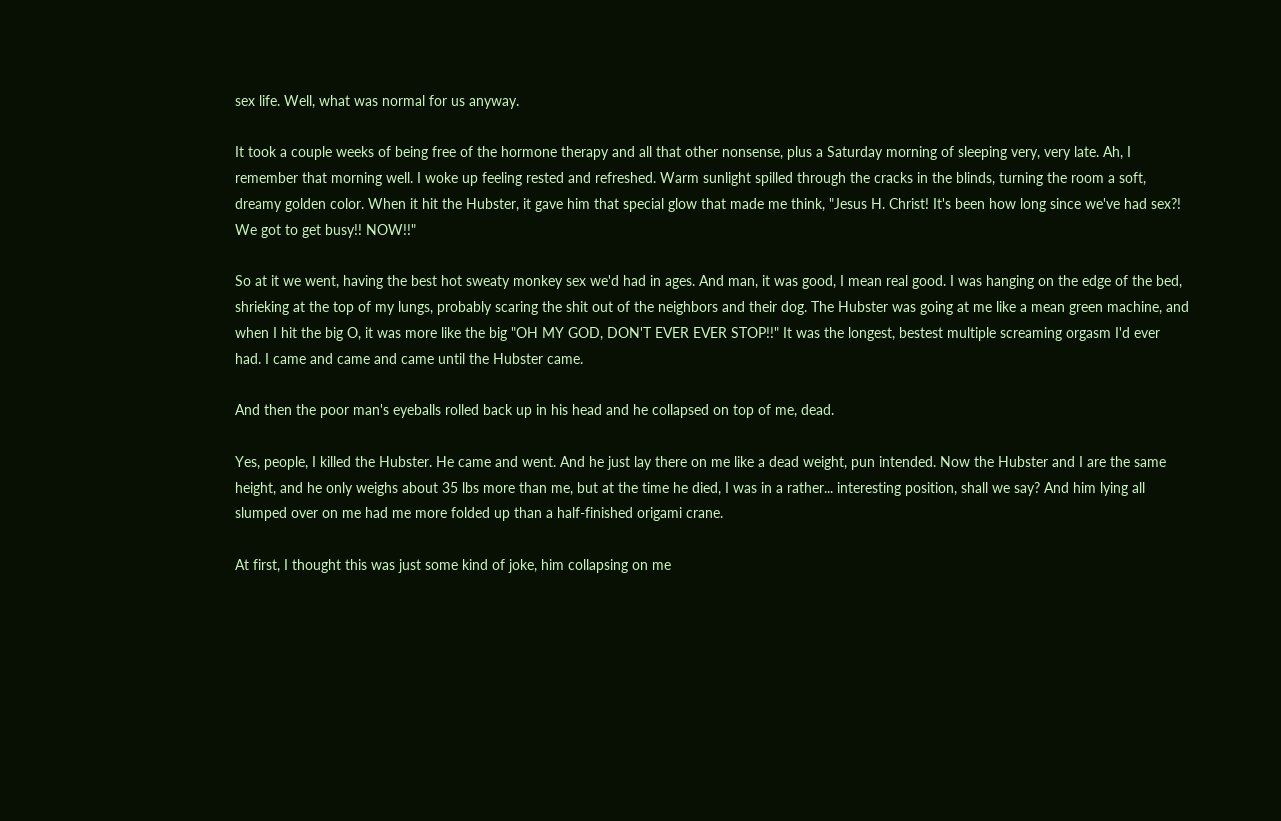sex life. Well, what was normal for us anyway.

It took a couple weeks of being free of the hormone therapy and all that other nonsense, plus a Saturday morning of sleeping very, very late. Ah, I remember that morning well. I woke up feeling rested and refreshed. Warm sunlight spilled through the cracks in the blinds, turning the room a soft, dreamy golden color. When it hit the Hubster, it gave him that special glow that made me think, "Jesus H. Christ! It's been how long since we've had sex?! We got to get busy!! NOW!!"

So at it we went, having the best hot sweaty monkey sex we'd had in ages. And man, it was good, I mean real good. I was hanging on the edge of the bed, shrieking at the top of my lungs, probably scaring the shit out of the neighbors and their dog. The Hubster was going at me like a mean green machine, and when I hit the big O, it was more like the big "OH MY GOD, DON'T EVER EVER STOP!!" It was the longest, bestest multiple screaming orgasm I'd ever had. I came and came and came until the Hubster came.

And then the poor man's eyeballs rolled back up in his head and he collapsed on top of me, dead.

Yes, people, I killed the Hubster. He came and went. And he just lay there on me like a dead weight, pun intended. Now the Hubster and I are the same height, and he only weighs about 35 lbs more than me, but at the time he died, I was in a rather... interesting position, shall we say? And him lying all slumped over on me had me more folded up than a half-finished origami crane.

At first, I thought this was just some kind of joke, him collapsing on me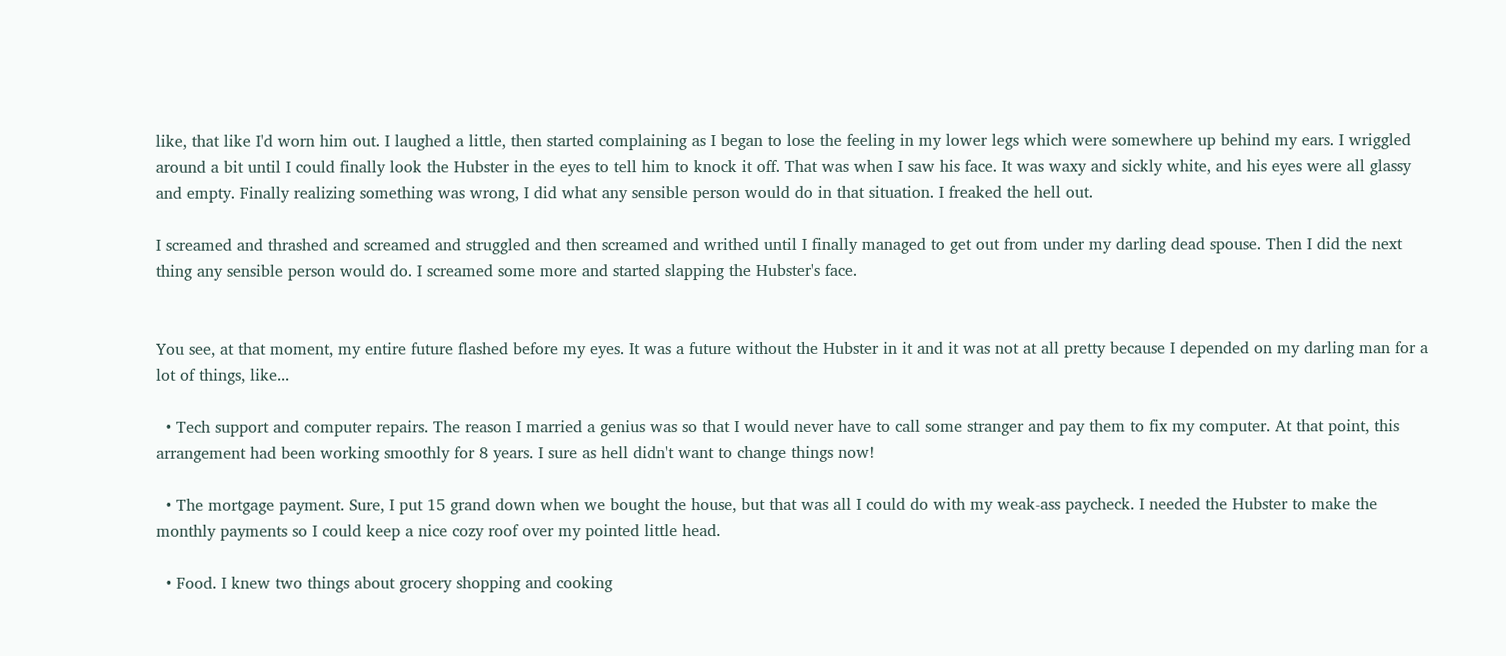like, that like I'd worn him out. I laughed a little, then started complaining as I began to lose the feeling in my lower legs which were somewhere up behind my ears. I wriggled around a bit until I could finally look the Hubster in the eyes to tell him to knock it off. That was when I saw his face. It was waxy and sickly white, and his eyes were all glassy and empty. Finally realizing something was wrong, I did what any sensible person would do in that situation. I freaked the hell out.

I screamed and thrashed and screamed and struggled and then screamed and writhed until I finally managed to get out from under my darling dead spouse. Then I did the next thing any sensible person would do. I screamed some more and started slapping the Hubster's face.


You see, at that moment, my entire future flashed before my eyes. It was a future without the Hubster in it and it was not at all pretty because I depended on my darling man for a lot of things, like...

  • Tech support and computer repairs. The reason I married a genius was so that I would never have to call some stranger and pay them to fix my computer. At that point, this arrangement had been working smoothly for 8 years. I sure as hell didn't want to change things now!

  • The mortgage payment. Sure, I put 15 grand down when we bought the house, but that was all I could do with my weak-ass paycheck. I needed the Hubster to make the monthly payments so I could keep a nice cozy roof over my pointed little head.

  • Food. I knew two things about grocery shopping and cooking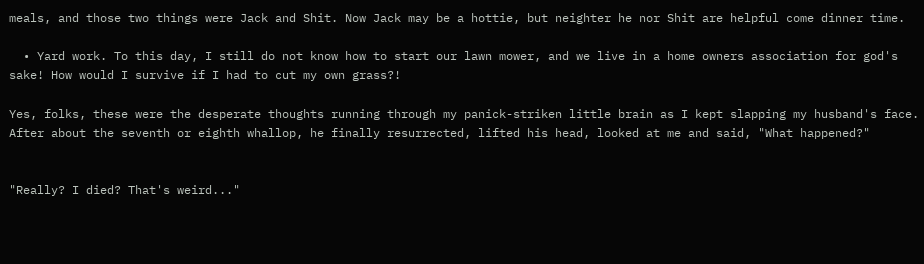meals, and those two things were Jack and Shit. Now Jack may be a hottie, but neighter he nor Shit are helpful come dinner time.

  • Yard work. To this day, I still do not know how to start our lawn mower, and we live in a home owners association for god's sake! How would I survive if I had to cut my own grass?!

Yes, folks, these were the desperate thoughts running through my panick-striken little brain as I kept slapping my husband's face. After about the seventh or eighth whallop, he finally resurrected, lifted his head, looked at me and said, "What happened?"


"Really? I died? That's weird..."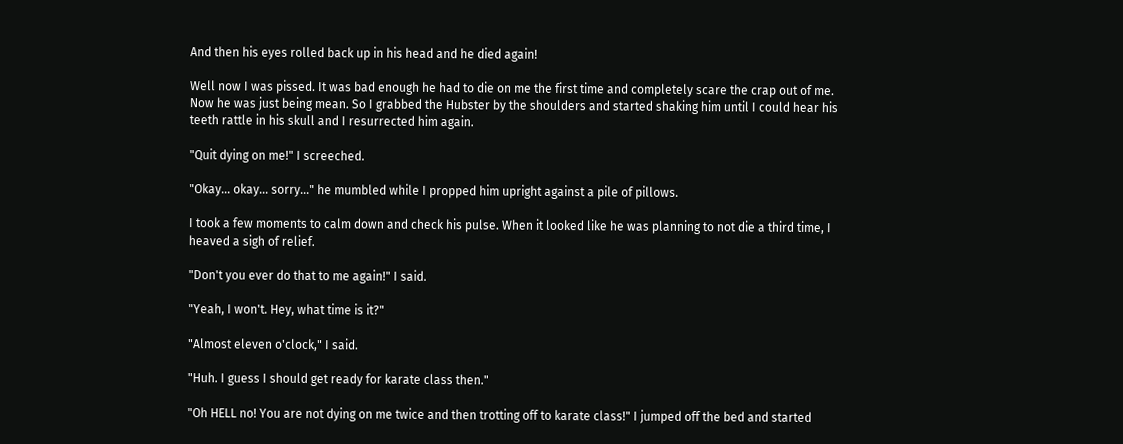And then his eyes rolled back up in his head and he died again!

Well now I was pissed. It was bad enough he had to die on me the first time and completely scare the crap out of me. Now he was just being mean. So I grabbed the Hubster by the shoulders and started shaking him until I could hear his teeth rattle in his skull and I resurrected him again.

"Quit dying on me!" I screeched.

"Okay... okay... sorry..." he mumbled while I propped him upright against a pile of pillows.

I took a few moments to calm down and check his pulse. When it looked like he was planning to not die a third time, I heaved a sigh of relief.

"Don't you ever do that to me again!" I said.

"Yeah, I won't. Hey, what time is it?"

"Almost eleven o'clock," I said.

"Huh. I guess I should get ready for karate class then."

"Oh HELL no! You are not dying on me twice and then trotting off to karate class!" I jumped off the bed and started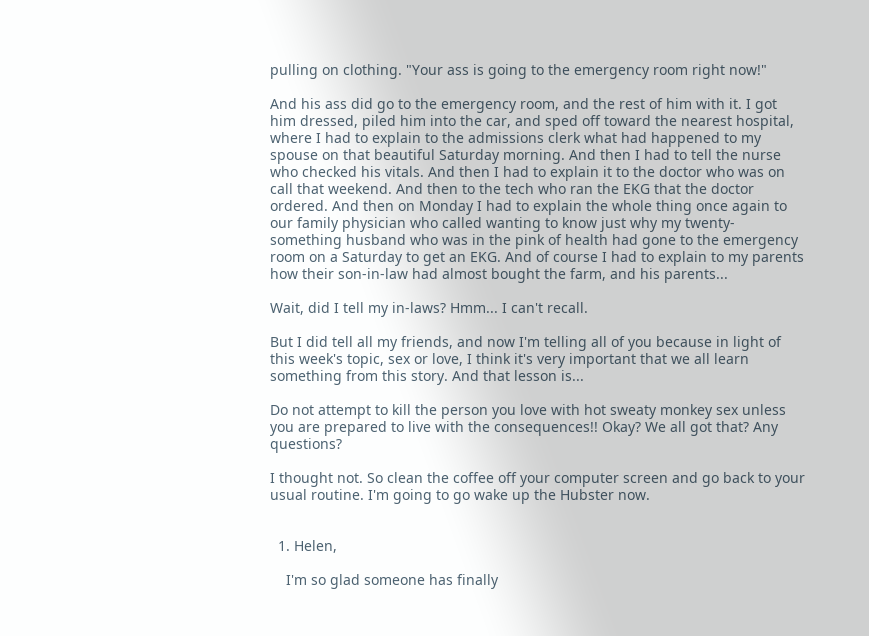pulling on clothing. "Your ass is going to the emergency room right now!"

And his ass did go to the emergency room, and the rest of him with it. I got him dressed, piled him into the car, and sped off toward the nearest hospital, where I had to explain to the admissions clerk what had happened to my spouse on that beautiful Saturday morning. And then I had to tell the nurse who checked his vitals. And then I had to explain it to the doctor who was on call that weekend. And then to the tech who ran the EKG that the doctor ordered. And then on Monday I had to explain the whole thing once again to our family physician who called wanting to know just why my twenty-something husband who was in the pink of health had gone to the emergency room on a Saturday to get an EKG. And of course I had to explain to my parents how their son-in-law had almost bought the farm, and his parents...

Wait, did I tell my in-laws? Hmm... I can't recall.

But I did tell all my friends, and now I'm telling all of you because in light of this week's topic, sex or love, I think it's very important that we all learn something from this story. And that lesson is...

Do not attempt to kill the person you love with hot sweaty monkey sex unless you are prepared to live with the consequences!! Okay? We all got that? Any questions?

I thought not. So clean the coffee off your computer screen and go back to your usual routine. I'm going to go wake up the Hubster now.


  1. Helen,

    I'm so glad someone has finally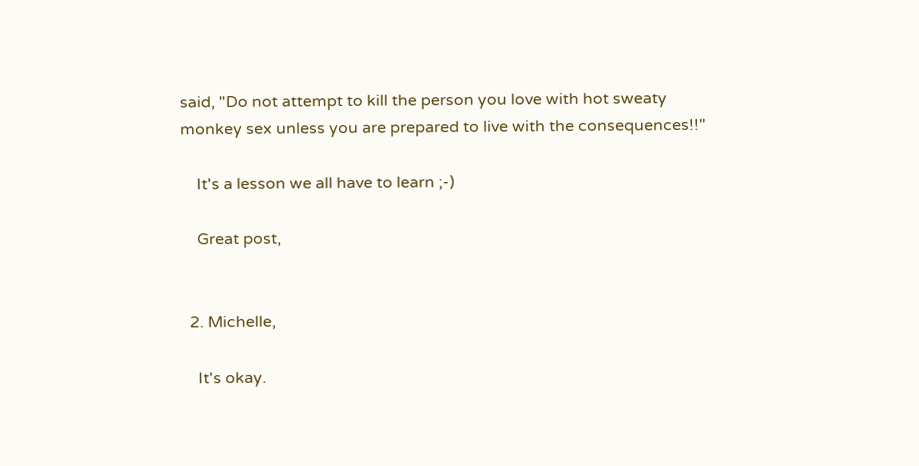said, "Do not attempt to kill the person you love with hot sweaty monkey sex unless you are prepared to live with the consequences!!"

    It's a lesson we all have to learn ;-)

    Great post,


  2. Michelle,

    It's okay.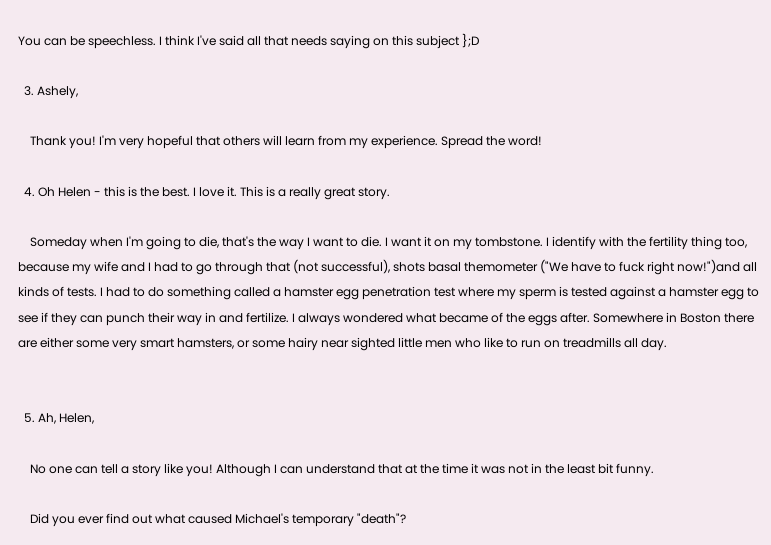You can be speechless. I think I've said all that needs saying on this subject };D

  3. Ashely,

    Thank you! I'm very hopeful that others will learn from my experience. Spread the word!

  4. Oh Helen - this is the best. I love it. This is a really great story.

    Someday when I'm going to die, that's the way I want to die. I want it on my tombstone. I identify with the fertility thing too, because my wife and I had to go through that (not successful), shots basal themometer ("We have to fuck right now!")and all kinds of tests. I had to do something called a hamster egg penetration test where my sperm is tested against a hamster egg to see if they can punch their way in and fertilize. I always wondered what became of the eggs after. Somewhere in Boston there are either some very smart hamsters, or some hairy near sighted little men who like to run on treadmills all day.


  5. Ah, Helen,

    No one can tell a story like you! Although I can understand that at the time it was not in the least bit funny.

    Did you ever find out what caused Michael's temporary "death"?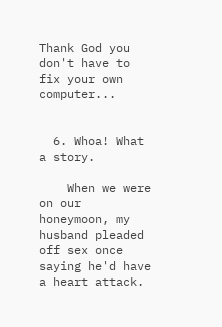Thank God you don't have to fix your own computer...


  6. Whoa! What a story.

    When we were on our honeymoon, my husband pleaded off sex once saying he'd have a heart attack.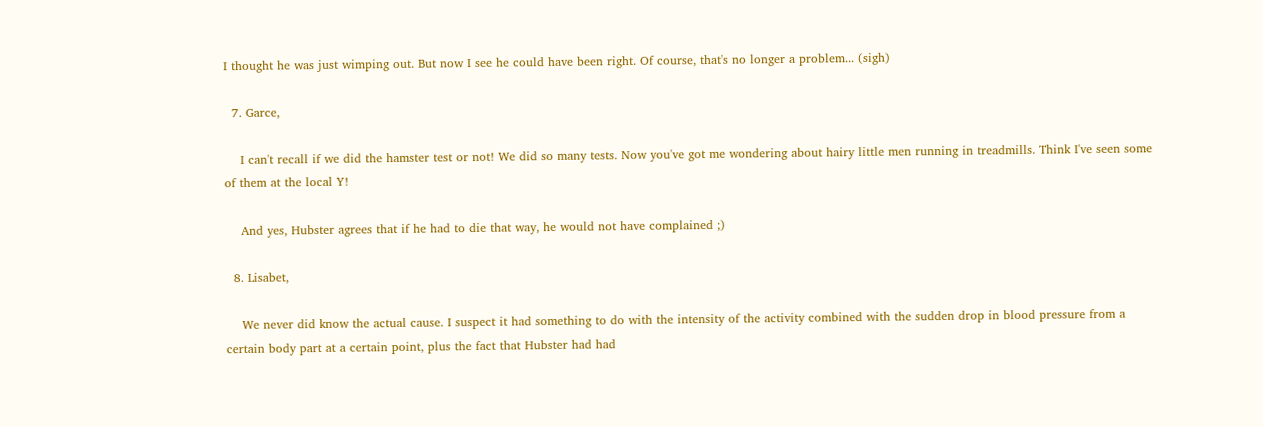I thought he was just wimping out. But now I see he could have been right. Of course, that's no longer a problem... (sigh)

  7. Garce,

    I can't recall if we did the hamster test or not! We did so many tests. Now you've got me wondering about hairy little men running in treadmills. Think I've seen some of them at the local Y!

    And yes, Hubster agrees that if he had to die that way, he would not have complained ;)

  8. Lisabet,

    We never did know the actual cause. I suspect it had something to do with the intensity of the activity combined with the sudden drop in blood pressure from a certain body part at a certain point, plus the fact that Hubster had had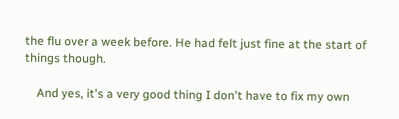the flu over a week before. He had felt just fine at the start of things though.

    And yes, it's a very good thing I don't have to fix my own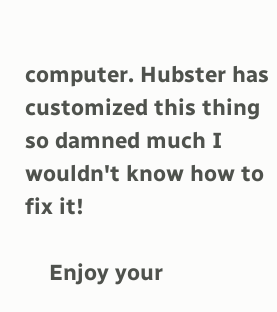computer. Hubster has customized this thing so damned much I wouldn't know how to fix it!

    Enjoy your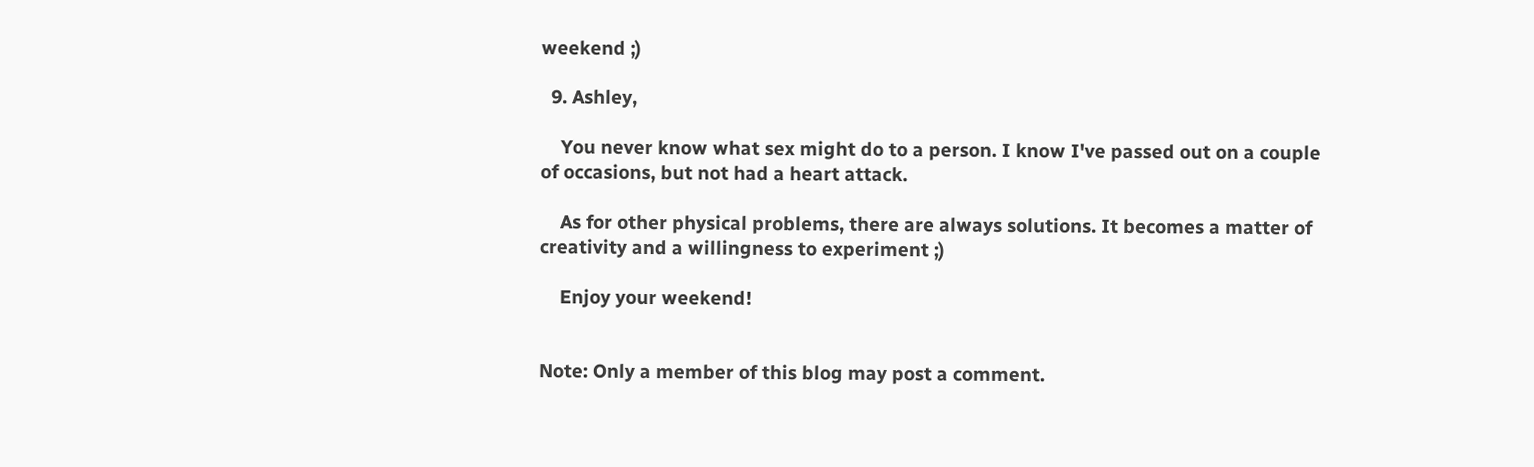weekend ;)

  9. Ashley,

    You never know what sex might do to a person. I know I've passed out on a couple of occasions, but not had a heart attack.

    As for other physical problems, there are always solutions. It becomes a matter of creativity and a willingness to experiment ;)

    Enjoy your weekend!


Note: Only a member of this blog may post a comment.